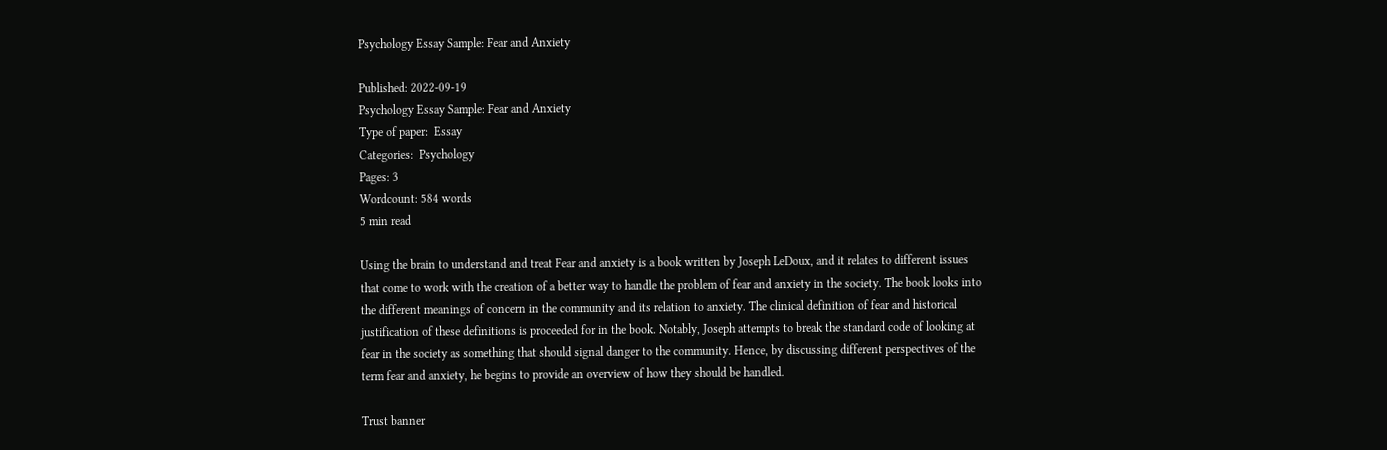Psychology Essay Sample: Fear and Anxiety

Published: 2022-09-19
Psychology Essay Sample: Fear and Anxiety
Type of paper:  Essay
Categories:  Psychology
Pages: 3
Wordcount: 584 words
5 min read

Using the brain to understand and treat Fear and anxiety is a book written by Joseph LeDoux, and it relates to different issues that come to work with the creation of a better way to handle the problem of fear and anxiety in the society. The book looks into the different meanings of concern in the community and its relation to anxiety. The clinical definition of fear and historical justification of these definitions is proceeded for in the book. Notably, Joseph attempts to break the standard code of looking at fear in the society as something that should signal danger to the community. Hence, by discussing different perspectives of the term fear and anxiety, he begins to provide an overview of how they should be handled.

Trust banner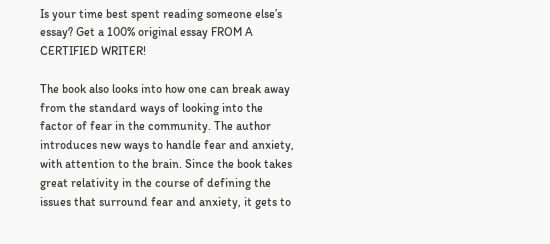Is your time best spent reading someone else’s essay? Get a 100% original essay FROM A CERTIFIED WRITER!

The book also looks into how one can break away from the standard ways of looking into the factor of fear in the community. The author introduces new ways to handle fear and anxiety, with attention to the brain. Since the book takes great relativity in the course of defining the issues that surround fear and anxiety, it gets to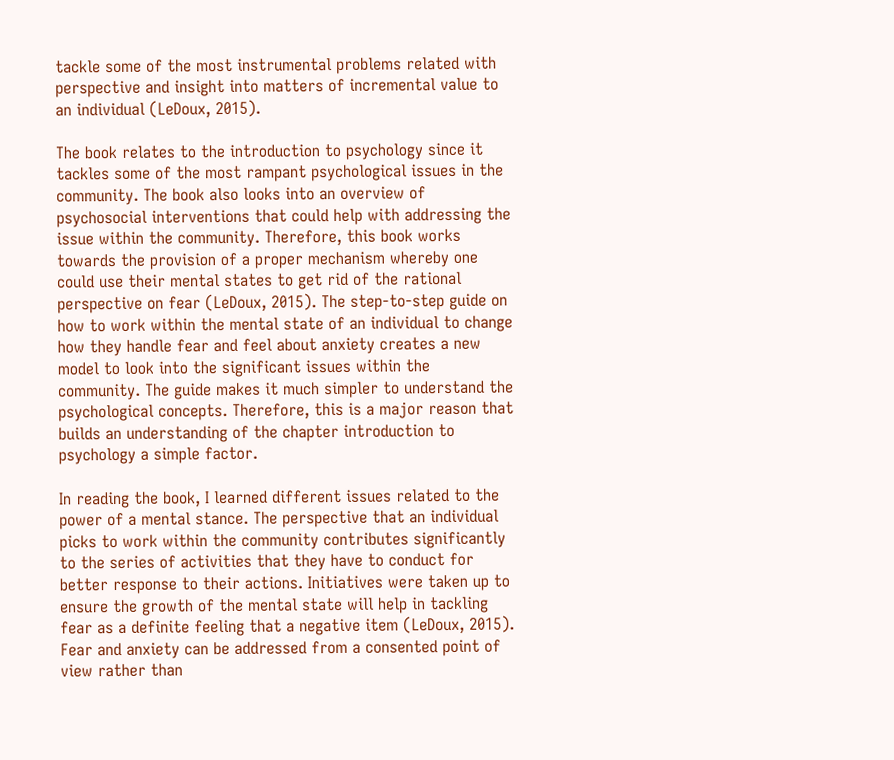tackle some of the most instrumental problems related with perspective and insight into matters of incremental value to an individual (LeDoux, 2015).

The book relates to the introduction to psychology since it tackles some of the most rampant psychological issues in the community. The book also looks into an overview of psychosocial interventions that could help with addressing the issue within the community. Therefore, this book works towards the provision of a proper mechanism whereby one could use their mental states to get rid of the rational perspective on fear (LeDoux, 2015). The step-to-step guide on how to work within the mental state of an individual to change how they handle fear and feel about anxiety creates a new model to look into the significant issues within the community. The guide makes it much simpler to understand the psychological concepts. Therefore, this is a major reason that builds an understanding of the chapter introduction to psychology a simple factor.

In reading the book, I learned different issues related to the power of a mental stance. The perspective that an individual picks to work within the community contributes significantly to the series of activities that they have to conduct for better response to their actions. Initiatives were taken up to ensure the growth of the mental state will help in tackling fear as a definite feeling that a negative item (LeDoux, 2015). Fear and anxiety can be addressed from a consented point of view rather than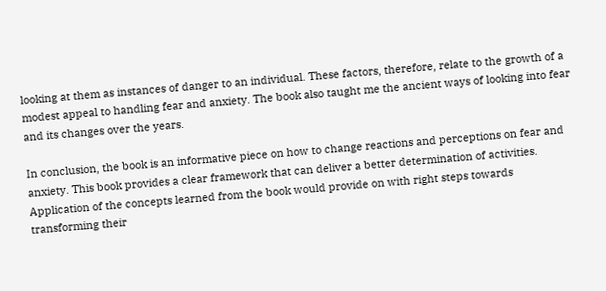looking at them as instances of danger to an individual. These factors, therefore, relate to the growth of a modest appeal to handling fear and anxiety. The book also taught me the ancient ways of looking into fear and its changes over the years.

In conclusion, the book is an informative piece on how to change reactions and perceptions on fear and anxiety. This book provides a clear framework that can deliver a better determination of activities. Application of the concepts learned from the book would provide on with right steps towards transforming their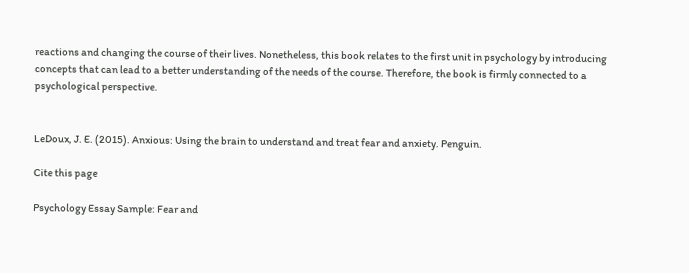reactions and changing the course of their lives. Nonetheless, this book relates to the first unit in psychology by introducing concepts that can lead to a better understanding of the needs of the course. Therefore, the book is firmly connected to a psychological perspective.


LeDoux, J. E. (2015). Anxious: Using the brain to understand and treat fear and anxiety. Penguin.

Cite this page

Psychology Essay Sample: Fear and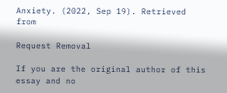Anxiety. (2022, Sep 19). Retrieved from

Request Removal

If you are the original author of this essay and no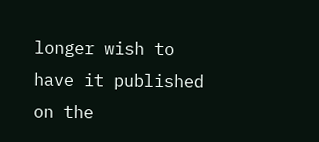longer wish to have it published on the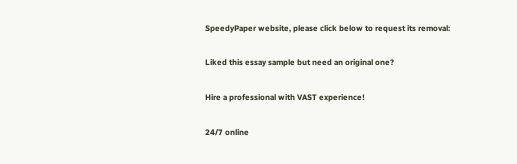SpeedyPaper website, please click below to request its removal:

Liked this essay sample but need an original one?

Hire a professional with VAST experience!

24/7 online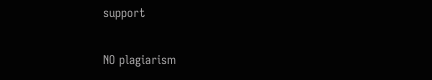support

NO plagiarism